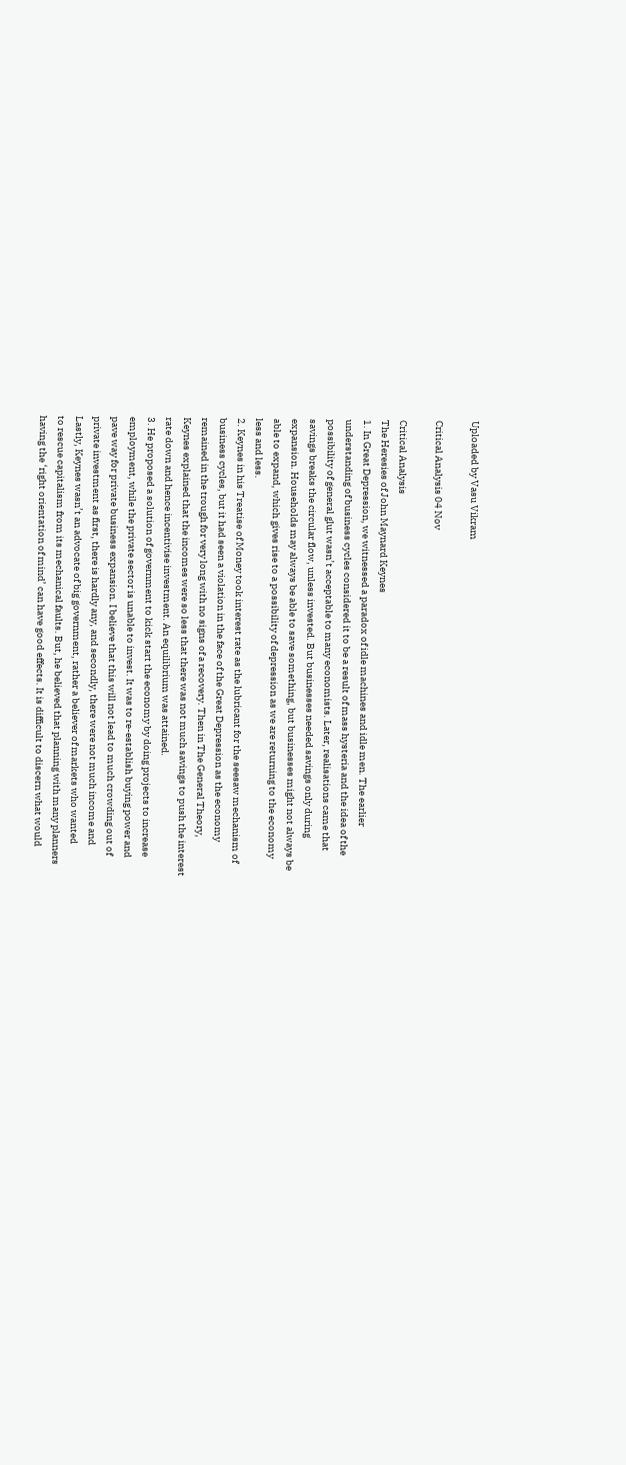Uploaded by Vasu Vikram

Critical Analysis 04 Nov

Critical Analysis
The Heresies of John Maynard Keynes
1. In Great Depression, we witnessed a paradox of idle machines and idle men. The earlier
understanding of business cycles considered it to be a result of mass hysteria and the idea of the
possibility of general glut wasn’t acceptable to many economists. Later, realisations came that
savings breaks the circular flow, unless invested. But businesses needed savings only during
expansion. Households may always be able to save something, but businesses might not always be
able to expand, which gives rise to a possibility of depression as we are returning to the economy
less and less.
2. Keynes in his Treatise of Money took interest rate as the lubricant for the seesaw mechanism of
business cycles, but it had seen a violation in the face of the Great Depression as the economy
remained in the trough for very long with no signs of a recovery. Then in The General Theory,
Keynes explained that the incomes were so less that there was not much savings to push the interest
rate down and hence incentivise investment. An equilibrium was attained.
3. He proposed a solution of government to kick start the economy by doing projects to increase
employment, while the private sector is unable to invest. It was to re-establish buying power and
pave way for private business expansion. I believe that this will not lead to much crowding out of
private investment as first, there is hardly any, and secondly, there were not much income and
Lastly, Keynes wasn’t an advocate of big government, rather a believer of markets who wanted
to rescue capitalism from its mechanical faults. But, he believed that planning with many planners
having the ‘right orientation of mind’ can have good effects. It is difficult to discern what would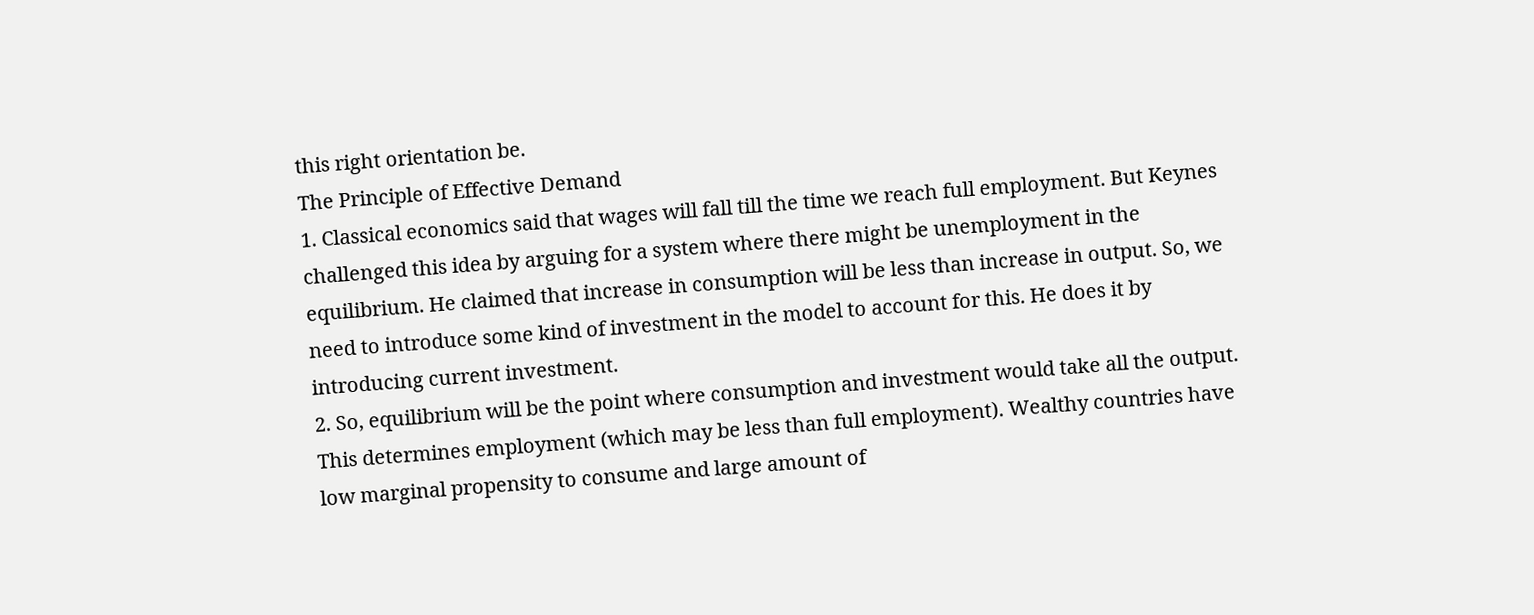this right orientation be.
The Principle of Effective Demand
1. Classical economics said that wages will fall till the time we reach full employment. But Keynes
challenged this idea by arguing for a system where there might be unemployment in the
equilibrium. He claimed that increase in consumption will be less than increase in output. So, we
need to introduce some kind of investment in the model to account for this. He does it by
introducing current investment.
2. So, equilibrium will be the point where consumption and investment would take all the output.
This determines employment (which may be less than full employment). Wealthy countries have
low marginal propensity to consume and large amount of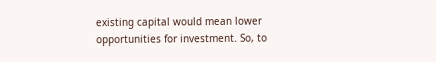existing capital would mean lower
opportunities for investment. So, to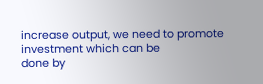increase output, we need to promote investment which can be
done by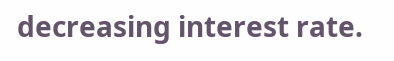decreasing interest rate.